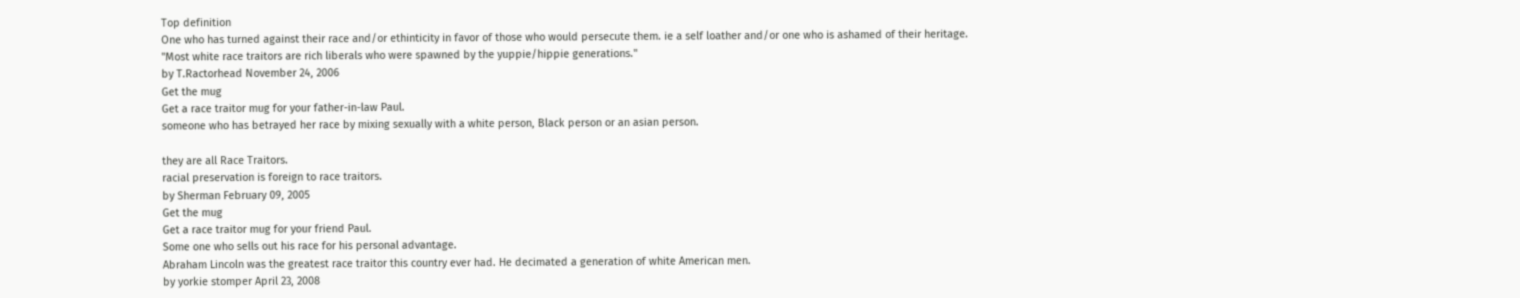Top definition
One who has turned against their race and/or ethinticity in favor of those who would persecute them. ie a self loather and/or one who is ashamed of their heritage.
"Most white race traitors are rich liberals who were spawned by the yuppie/hippie generations."
by T.Ractorhead November 24, 2006
Get the mug
Get a race traitor mug for your father-in-law Paul.
someone who has betrayed her race by mixing sexually with a white person, Black person or an asian person.

they are all Race Traitors.
racial preservation is foreign to race traitors.
by Sherman February 09, 2005
Get the mug
Get a race traitor mug for your friend Paul.
Some one who sells out his race for his personal advantage.
Abraham Lincoln was the greatest race traitor this country ever had. He decimated a generation of white American men.
by yorkie stomper April 23, 2008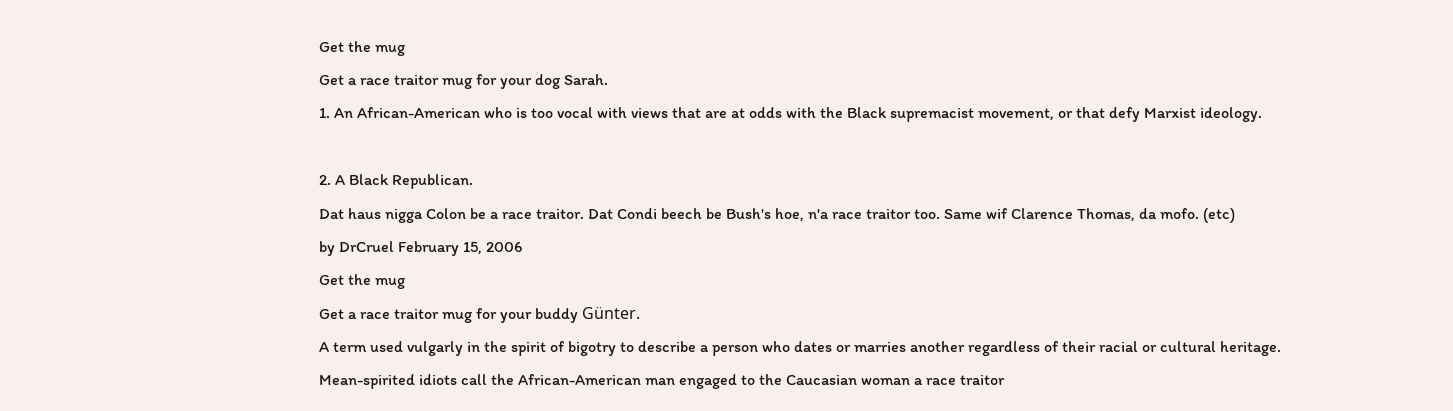Get the mug
Get a race traitor mug for your dog Sarah.
1. An African-American who is too vocal with views that are at odds with the Black supremacist movement, or that defy Marxist ideology.

2. A Black Republican.
Dat haus nigga Colon be a race traitor. Dat Condi beech be Bush's hoe, n'a race traitor too. Same wif Clarence Thomas, da mofo. (etc)
by DrCruel February 15, 2006
Get the mug
Get a race traitor mug for your buddy Günter.
A term used vulgarly in the spirit of bigotry to describe a person who dates or marries another regardless of their racial or cultural heritage.
Mean-spirited idiots call the African-American man engaged to the Caucasian woman a race traitor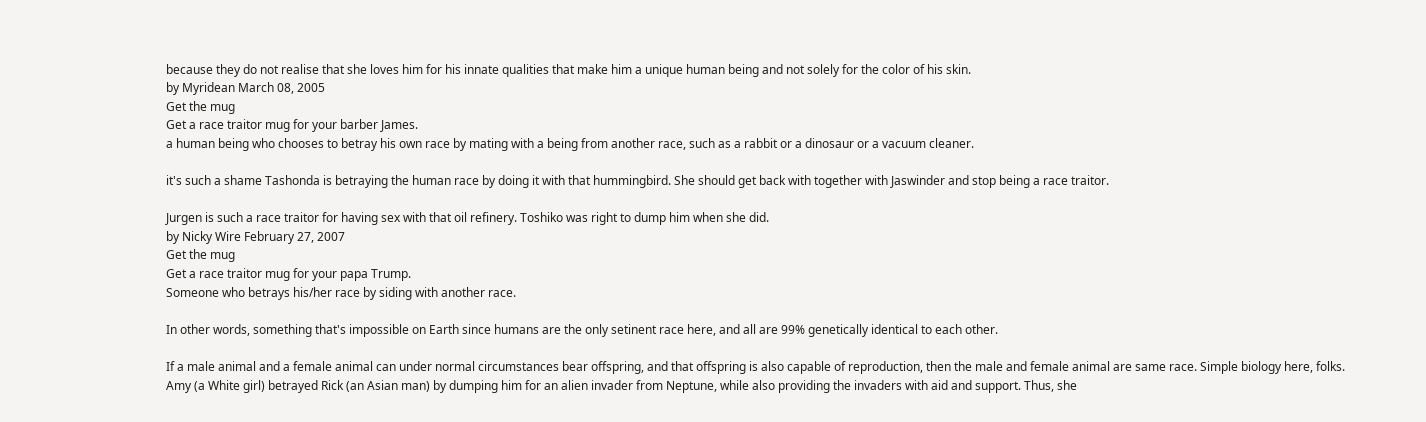because they do not realise that she loves him for his innate qualities that make him a unique human being and not solely for the color of his skin.
by Myridean March 08, 2005
Get the mug
Get a race traitor mug for your barber James.
a human being who chooses to betray his own race by mating with a being from another race, such as a rabbit or a dinosaur or a vacuum cleaner.

it's such a shame Tashonda is betraying the human race by doing it with that hummingbird. She should get back with together with Jaswinder and stop being a race traitor.

Jurgen is such a race traitor for having sex with that oil refinery. Toshiko was right to dump him when she did.
by Nicky Wire February 27, 2007
Get the mug
Get a race traitor mug for your papa Trump.
Someone who betrays his/her race by siding with another race.

In other words, something that's impossible on Earth since humans are the only setinent race here, and all are 99% genetically identical to each other.

If a male animal and a female animal can under normal circumstances bear offspring, and that offspring is also capable of reproduction, then the male and female animal are same race. Simple biology here, folks.
Amy (a White girl) betrayed Rick (an Asian man) by dumping him for an alien invader from Neptune, while also providing the invaders with aid and support. Thus, she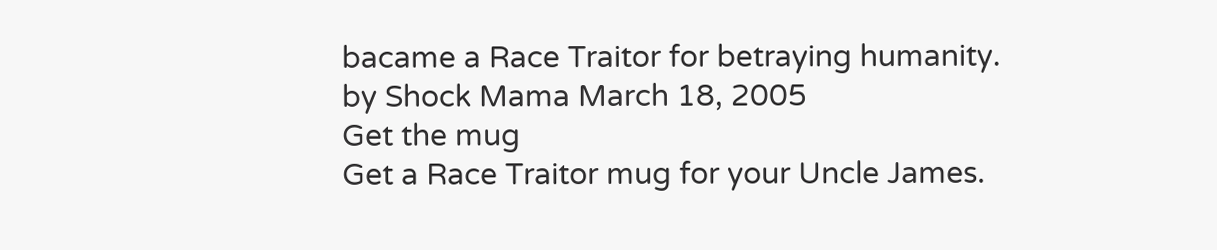bacame a Race Traitor for betraying humanity.
by Shock Mama March 18, 2005
Get the mug
Get a Race Traitor mug for your Uncle James.